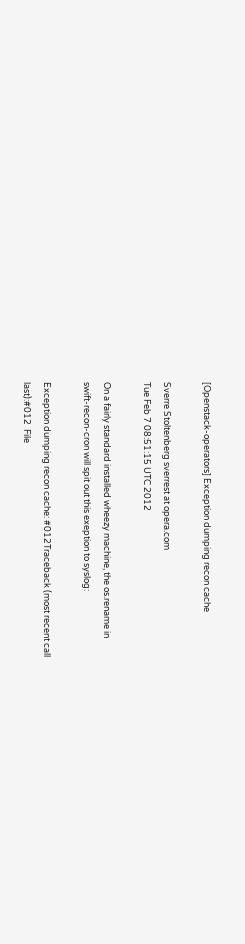[Openstack-operators] Exception dumping recon cache

Sverre Stoltenberg sverrest at opera.com
Tue Feb 7 08:51:15 UTC 2012

On a fairly standard installed wheezy machine, the os.rename in
swift-recon-cron will spit out this exeption to syslog:

Exception dumping recon cache: #012Traceback (most recent call
last):#012  File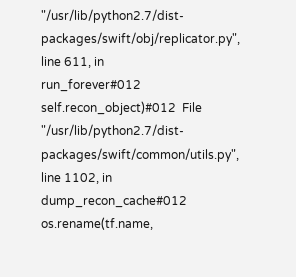"/usr/lib/python2.7/dist-packages/swift/obj/replicator.py", line 611, in
run_forever#012    self.recon_object)#012  File
"/usr/lib/python2.7/dist-packages/swift/common/utils.py", line 1102, in
dump_recon_cache#012    os.rename(tf.name,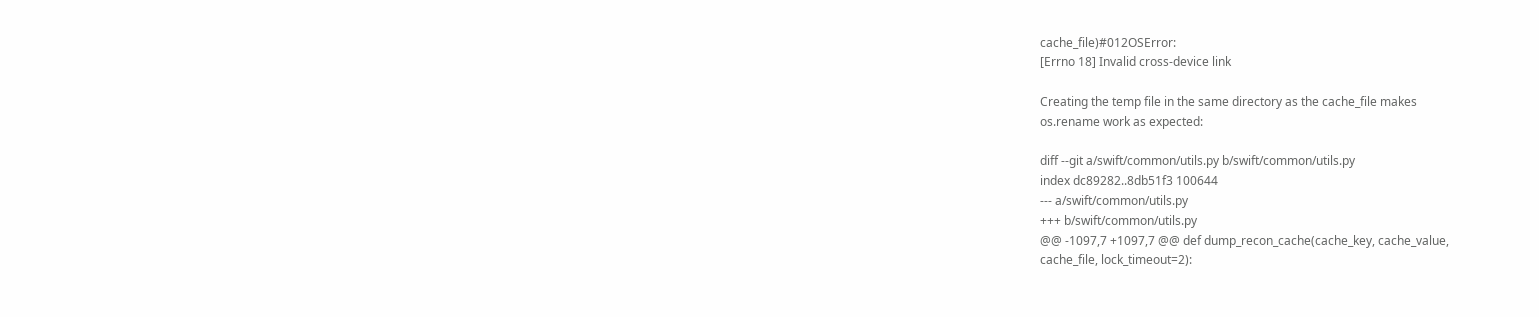cache_file)#012OSError:
[Errno 18] Invalid cross-device link

Creating the temp file in the same directory as the cache_file makes
os.rename work as expected:

diff --git a/swift/common/utils.py b/swift/common/utils.py
index dc89282..8db51f3 100644
--- a/swift/common/utils.py
+++ b/swift/common/utils.py
@@ -1097,7 +1097,7 @@ def dump_recon_cache(cache_key, cache_value,
cache_file, lock_timeout=2):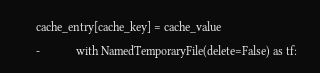cache_entry[cache_key] = cache_value
-            with NamedTemporaryFile(delete=False) as tf: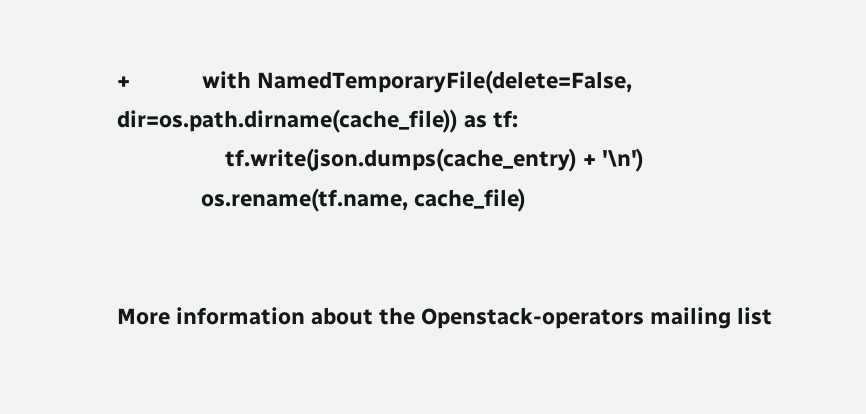+            with NamedTemporaryFile(delete=False,
dir=os.path.dirname(cache_file)) as tf:
                  tf.write(json.dumps(cache_entry) + '\n')
              os.rename(tf.name, cache_file)


More information about the Openstack-operators mailing list